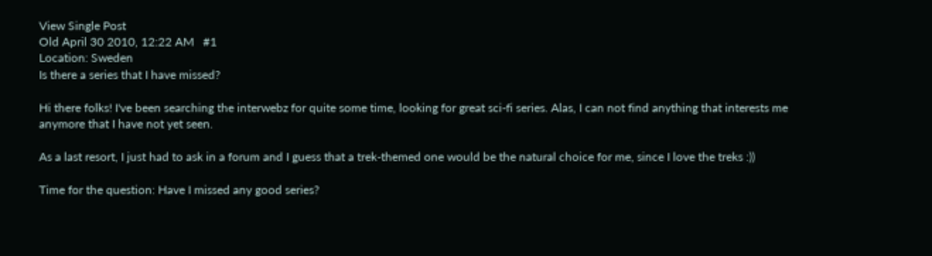View Single Post
Old April 30 2010, 12:22 AM   #1
Location: Sweden
Is there a series that I have missed?

Hi there folks! I've been searching the interwebz for quite some time, looking for great sci-fi series. Alas, I can not find anything that interests me anymore that I have not yet seen.

As a last resort, I just had to ask in a forum and I guess that a trek-themed one would be the natural choice for me, since I love the treks :))

Time for the question: Have I missed any good series?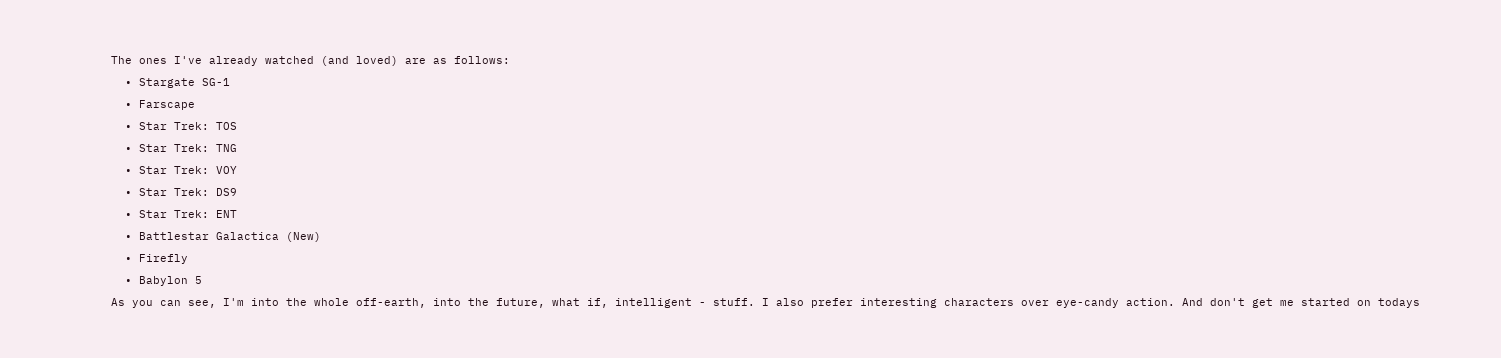The ones I've already watched (and loved) are as follows:
  • Stargate SG-1
  • Farscape
  • Star Trek: TOS
  • Star Trek: TNG
  • Star Trek: VOY
  • Star Trek: DS9
  • Star Trek: ENT
  • Battlestar Galactica (New)
  • Firefly
  • Babylon 5
As you can see, I'm into the whole off-earth, into the future, what if, intelligent - stuff. I also prefer interesting characters over eye-candy action. And don't get me started on todays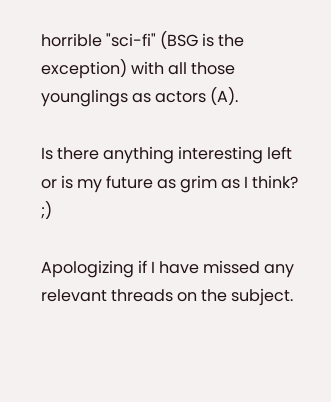horrible "sci-fi" (BSG is the exception) with all those younglings as actors (A).

Is there anything interesting left or is my future as grim as I think? ;)

Apologizing if I have missed any relevant threads on the subject.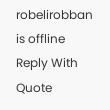robelirobban is offline   Reply With Quote